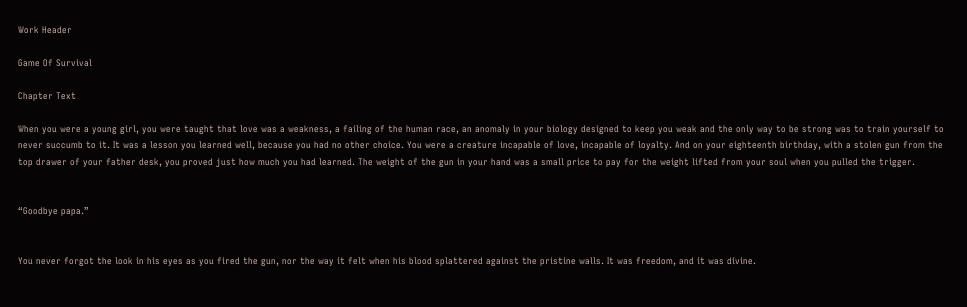Work Header

Game Of Survival

Chapter Text

When you were a young girl, you were taught that love was a weakness, a failing of the human race, an anomaly in your biology designed to keep you weak and the only way to be strong was to train yourself to never succumb to it. It was a lesson you learned well, because you had no other choice. You were a creature incapable of love, incapable of loyalty. And on your eighteenth birthday, with a stolen gun from the top drawer of your father desk, you proved just how much you had learned. The weight of the gun in your hand was a small price to pay for the weight lifted from your soul when you pulled the trigger.


“Goodbye papa.”


You never forgot the look in his eyes as you fired the gun, nor the way it felt when his blood splattered against the pristine walls. It was freedom, and it was divine.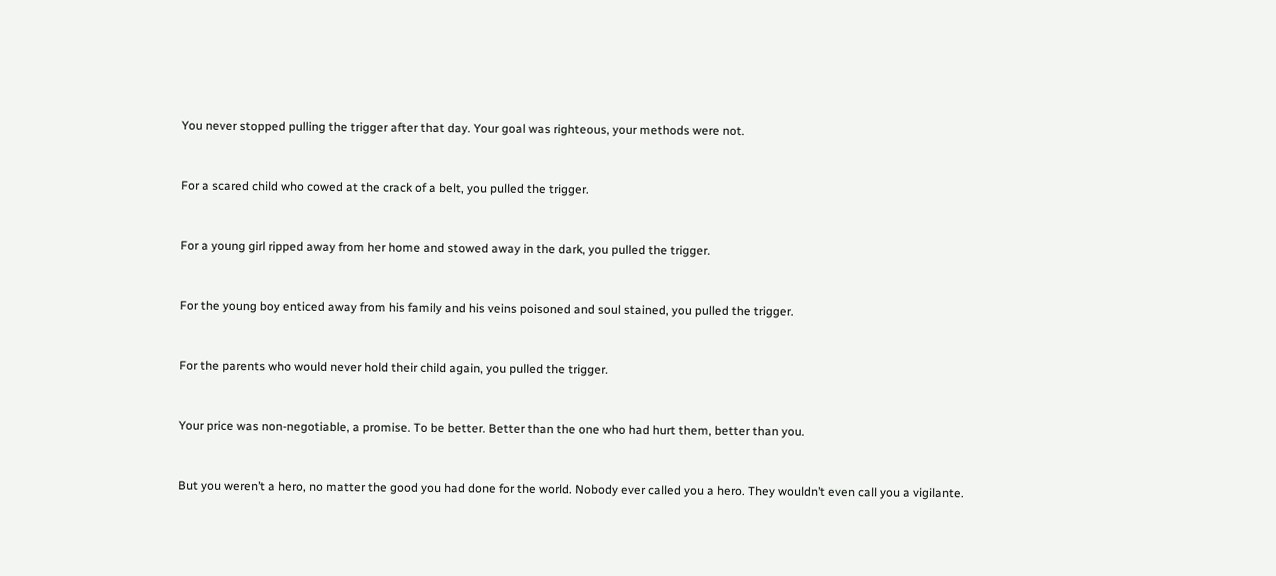You never stopped pulling the trigger after that day. Your goal was righteous, your methods were not.


For a scared child who cowed at the crack of a belt, you pulled the trigger.


For a young girl ripped away from her home and stowed away in the dark, you pulled the trigger.


For the young boy enticed away from his family and his veins poisoned and soul stained, you pulled the trigger.


For the parents who would never hold their child again, you pulled the trigger.


Your price was non-negotiable, a promise. To be better. Better than the one who had hurt them, better than you.


But you weren’t a hero, no matter the good you had done for the world. Nobody ever called you a hero. They wouldn’t even call you a vigilante.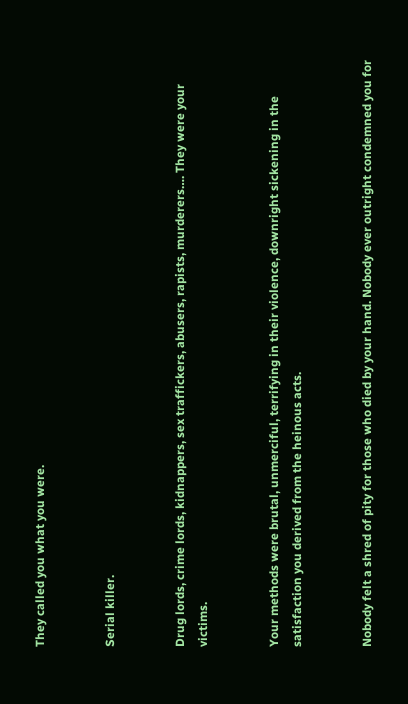They called you what you were.


Serial killer.


Drug lords, crime lords, kidnappers, sex traffickers, abusers, rapists, murderers…. They were your victims.


Your methods were brutal, unmerciful, terrifying in their violence, downright sickening in the satisfaction you derived from the heinous acts.


Nobody felt a shred of pity for those who died by your hand. Nobody ever outright condemned you for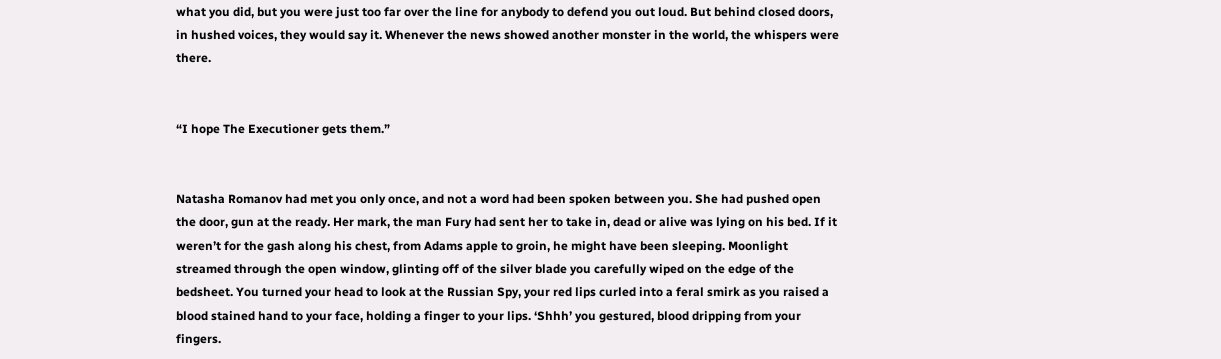what you did, but you were just too far over the line for anybody to defend you out loud. But behind closed doors, in hushed voices, they would say it. Whenever the news showed another monster in the world, the whispers were there.


“I hope The Executioner gets them.”


Natasha Romanov had met you only once, and not a word had been spoken between you. She had pushed open the door, gun at the ready. Her mark, the man Fury had sent her to take in, dead or alive was lying on his bed. If it weren’t for the gash along his chest, from Adams apple to groin, he might have been sleeping. Moonlight streamed through the open window, glinting off of the silver blade you carefully wiped on the edge of the bedsheet. You turned your head to look at the Russian Spy, your red lips curled into a feral smirk as you raised a blood stained hand to your face, holding a finger to your lips. ‘Shhh’ you gestured, blood dripping from your fingers.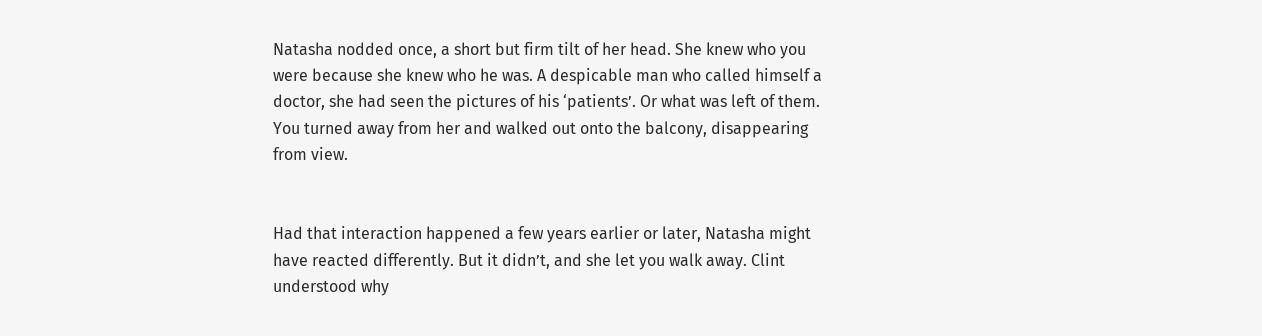Natasha nodded once, a short but firm tilt of her head. She knew who you were because she knew who he was. A despicable man who called himself a doctor, she had seen the pictures of his ‘patients’. Or what was left of them. You turned away from her and walked out onto the balcony, disappearing from view.


Had that interaction happened a few years earlier or later, Natasha might have reacted differently. But it didn’t, and she let you walk away. Clint understood why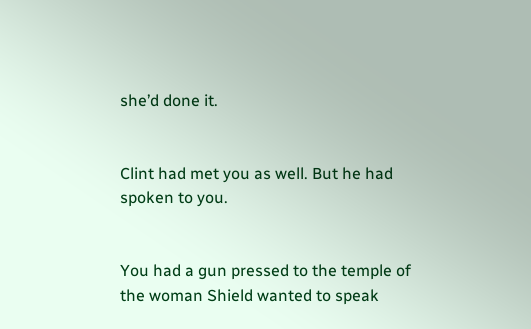she’d done it.


Clint had met you as well. But he had spoken to you.


You had a gun pressed to the temple of the woman Shield wanted to speak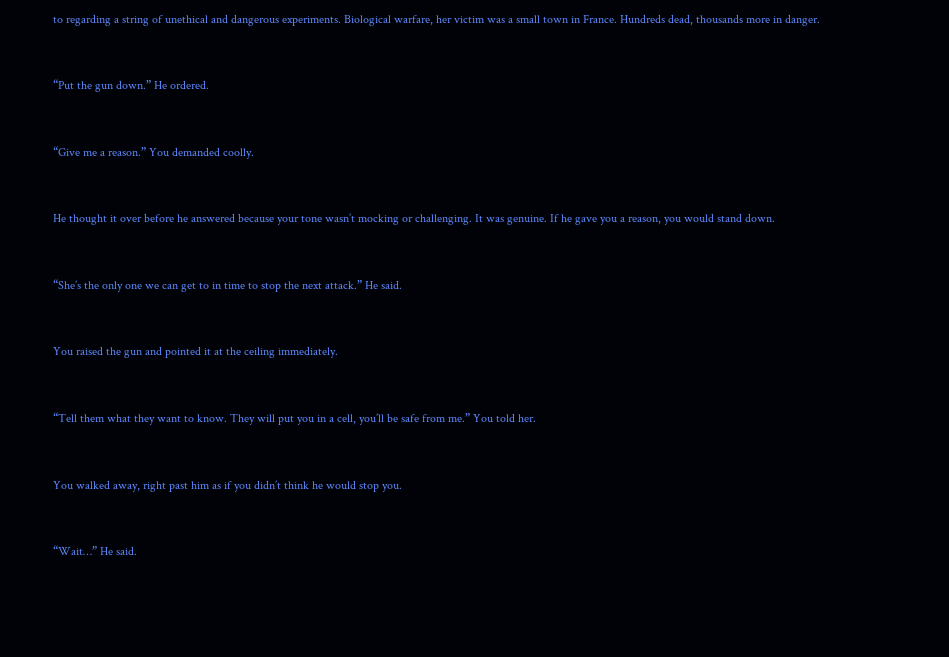to regarding a string of unethical and dangerous experiments. Biological warfare, her victim was a small town in France. Hundreds dead, thousands more in danger.


“Put the gun down.” He ordered.


“Give me a reason.” You demanded coolly.


He thought it over before he answered because your tone wasn’t mocking or challenging. It was genuine. If he gave you a reason, you would stand down.


“She’s the only one we can get to in time to stop the next attack.” He said.


You raised the gun and pointed it at the ceiling immediately.


“Tell them what they want to know. They will put you in a cell, you’ll be safe from me.” You told her.


You walked away, right past him as if you didn’t think he would stop you.


“Wait…” He said.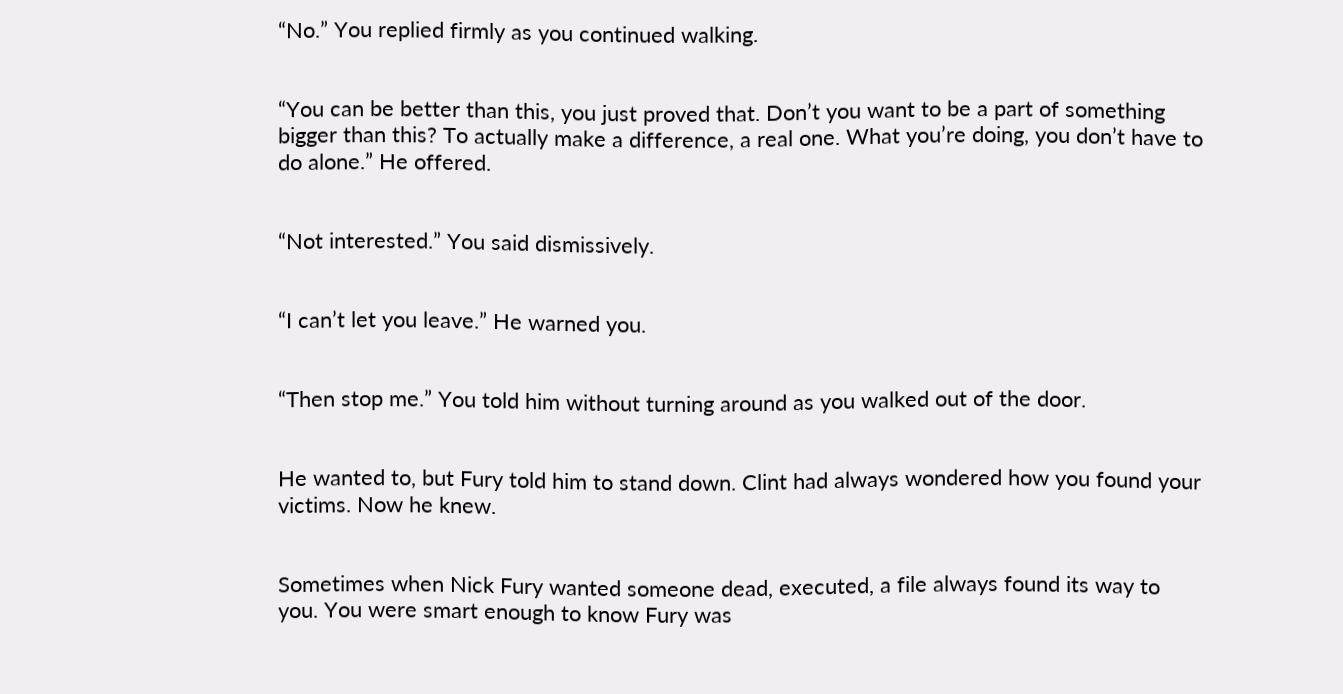“No.” You replied firmly as you continued walking.


“You can be better than this, you just proved that. Don’t you want to be a part of something bigger than this? To actually make a difference, a real one. What you’re doing, you don’t have to do alone.” He offered.


“Not interested.” You said dismissively.


“I can’t let you leave.” He warned you.


“Then stop me.” You told him without turning around as you walked out of the door.


He wanted to, but Fury told him to stand down. Clint had always wondered how you found your victims. Now he knew.


Sometimes when Nick Fury wanted someone dead, executed, a file always found its way to you. You were smart enough to know Fury was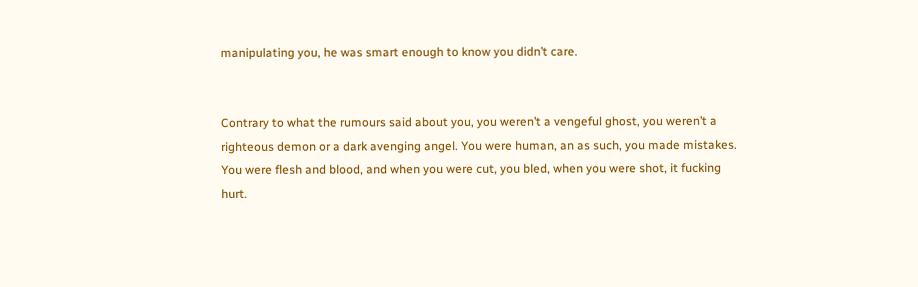manipulating you, he was smart enough to know you didn’t care.


Contrary to what the rumours said about you, you weren’t a vengeful ghost, you weren’t a righteous demon or a dark avenging angel. You were human, an as such, you made mistakes. You were flesh and blood, and when you were cut, you bled, when you were shot, it fucking hurt.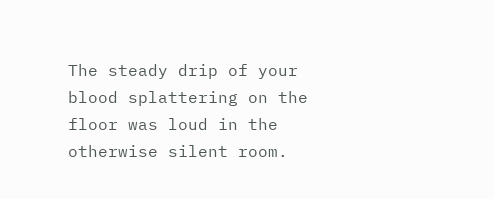The steady drip of your blood splattering on the floor was loud in the otherwise silent room.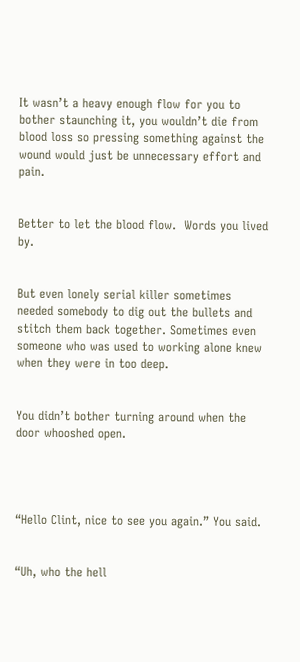It wasn’t a heavy enough flow for you to bother staunching it, you wouldn’t die from blood loss so pressing something against the wound would just be unnecessary effort and pain.


Better to let the blood flow.  Words you lived by.


But even lonely serial killer sometimes needed somebody to dig out the bullets and stitch them back together. Sometimes even someone who was used to working alone knew when they were in too deep.


You didn’t bother turning around when the door whooshed open.




“Hello Clint, nice to see you again.” You said.


“Uh, who the hell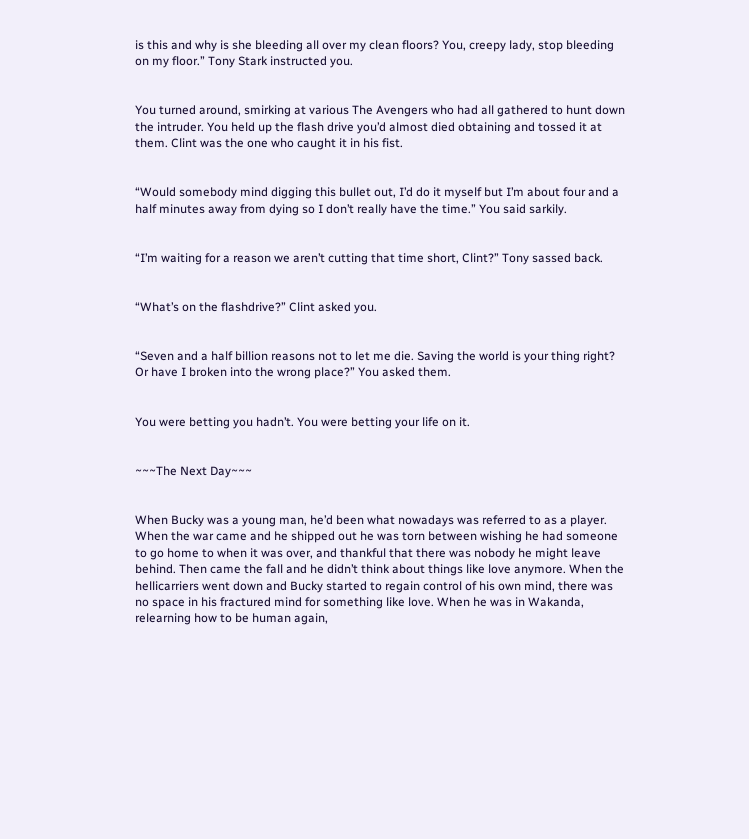is this and why is she bleeding all over my clean floors? You, creepy lady, stop bleeding on my floor.” Tony Stark instructed you.


You turned around, smirking at various The Avengers who had all gathered to hunt down the intruder. You held up the flash drive you’d almost died obtaining and tossed it at them. Clint was the one who caught it in his fist.


“Would somebody mind digging this bullet out, I’d do it myself but I’m about four and a half minutes away from dying so I don’t really have the time.” You said sarkily.


“I’m waiting for a reason we aren’t cutting that time short, Clint?” Tony sassed back.


“What’s on the flashdrive?” Clint asked you.


“Seven and a half billion reasons not to let me die. Saving the world is your thing right? Or have I broken into the wrong place?” You asked them.


You were betting you hadn’t. You were betting your life on it.


~~~The Next Day~~~


When Bucky was a young man, he’d been what nowadays was referred to as a player. When the war came and he shipped out he was torn between wishing he had someone to go home to when it was over, and thankful that there was nobody he might leave behind. Then came the fall and he didn’t think about things like love anymore. When the hellicarriers went down and Bucky started to regain control of his own mind, there was no space in his fractured mind for something like love. When he was in Wakanda, relearning how to be human again,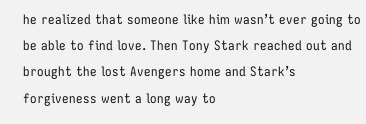he realized that someone like him wasn’t ever going to be able to find love. Then Tony Stark reached out and brought the lost Avengers home and Stark’s forgiveness went a long way to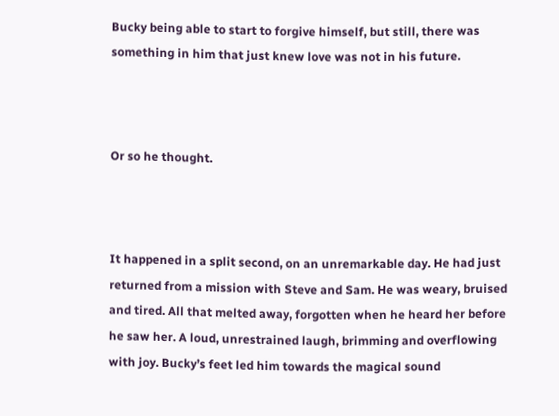Bucky being able to start to forgive himself, but still, there was something in him that just knew love was not in his future.



Or so he thought.



It happened in a split second, on an unremarkable day. He had just returned from a mission with Steve and Sam. He was weary, bruised and tired. All that melted away, forgotten when he heard her before he saw her. A loud, unrestrained laugh, brimming and overflowing with joy. Bucky’s feet led him towards the magical sound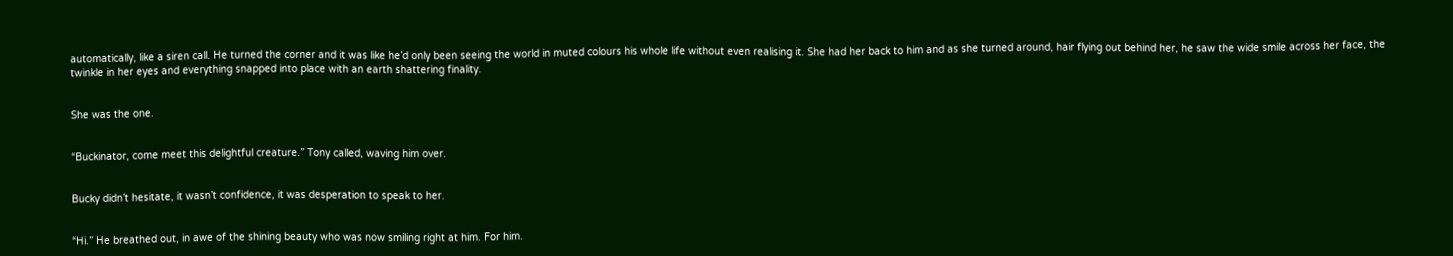automatically, like a siren call. He turned the corner and it was like he’d only been seeing the world in muted colours his whole life without even realising it. She had her back to him and as she turned around, hair flying out behind her, he saw the wide smile across her face, the twinkle in her eyes and everything snapped into place with an earth shattering finality.


She was the one.


“Buckinator, come meet this delightful creature.” Tony called, waving him over.


Bucky didn’t hesitate, it wasn’t confidence, it was desperation to speak to her.


“Hi.” He breathed out, in awe of the shining beauty who was now smiling right at him. For him.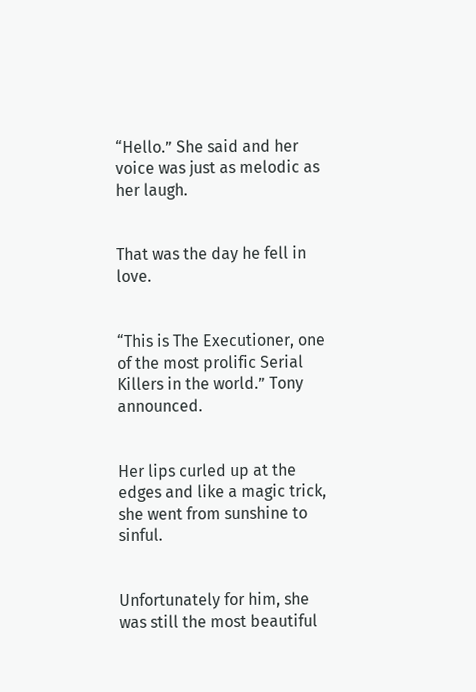“Hello.” She said and her voice was just as melodic as her laugh.


That was the day he fell in love.


“This is The Executioner, one of the most prolific Serial Killers in the world.” Tony announced.


Her lips curled up at the edges and like a magic trick, she went from sunshine to sinful.


Unfortunately for him, she was still the most beautiful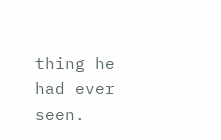thing he had ever seen.